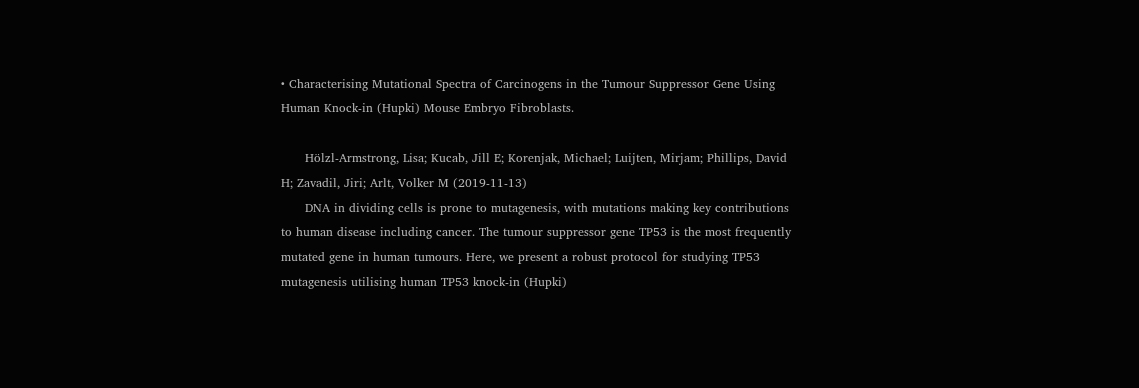• Characterising Mutational Spectra of Carcinogens in the Tumour Suppressor Gene Using Human Knock-in (Hupki) Mouse Embryo Fibroblasts.

      Hölzl-Armstrong, Lisa; Kucab, Jill E; Korenjak, Michael; Luijten, Mirjam; Phillips, David H; Zavadil, Jiri; Arlt, Volker M (2019-11-13)
      DNA in dividing cells is prone to mutagenesis, with mutations making key contributions to human disease including cancer. The tumour suppressor gene TP53 is the most frequently mutated gene in human tumours. Here, we present a robust protocol for studying TP53 mutagenesis utilising human TP53 knock-in (Hupki)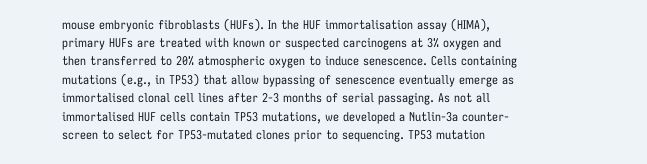mouse embryonic fibroblasts (HUFs). In the HUF immortalisation assay (HIMA), primary HUFs are treated with known or suspected carcinogens at 3% oxygen and then transferred to 20% atmospheric oxygen to induce senescence. Cells containing mutations (e.g., in TP53) that allow bypassing of senescence eventually emerge as immortalised clonal cell lines after 2-3 months of serial passaging. As not all immortalised HUF cells contain TP53 mutations, we developed a Nutlin-3a counter-screen to select for TP53-mutated clones prior to sequencing. TP53 mutation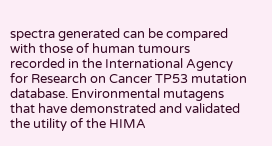spectra generated can be compared with those of human tumours recorded in the International Agency for Research on Cancer TP53 mutation database. Environmental mutagens that have demonstrated and validated the utility of the HIMA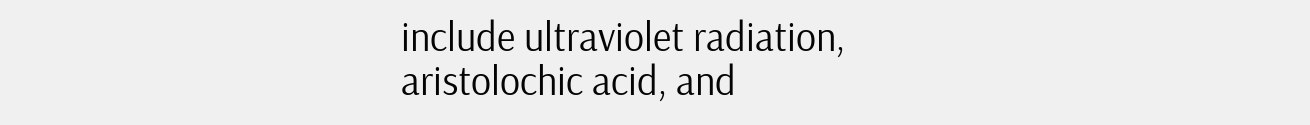include ultraviolet radiation, aristolochic acid, and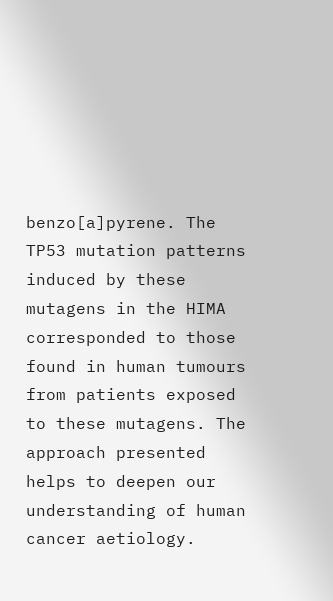benzo[a]pyrene. The TP53 mutation patterns induced by these mutagens in the HIMA corresponded to those found in human tumours from patients exposed to these mutagens. The approach presented helps to deepen our understanding of human cancer aetiology.